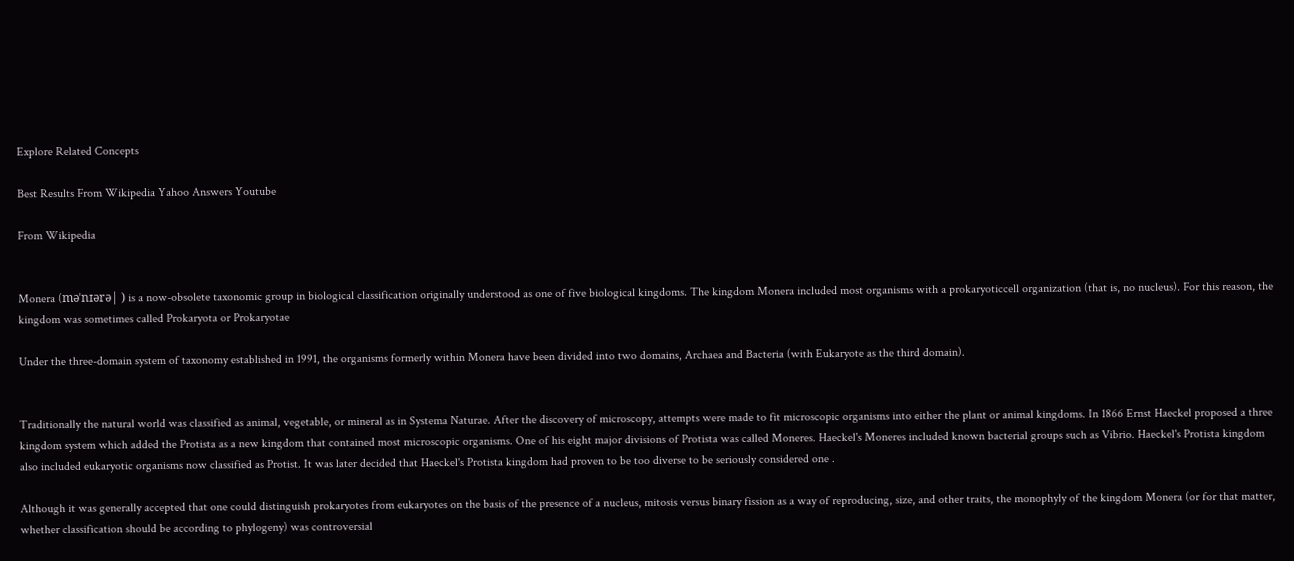Explore Related Concepts

Best Results From Wikipedia Yahoo Answers Youtube

From Wikipedia


Monera (məˈnɪərə| ) is a now-obsolete taxonomic group in biological classification originally understood as one of five biological kingdoms. The kingdom Monera included most organisms with a prokaryoticcell organization (that is, no nucleus). For this reason, the kingdom was sometimes called Prokaryota or Prokaryotae

Under the three-domain system of taxonomy established in 1991, the organisms formerly within Monera have been divided into two domains, Archaea and Bacteria (with Eukaryote as the third domain).


Traditionally the natural world was classified as animal, vegetable, or mineral as in Systema Naturae. After the discovery of microscopy, attempts were made to fit microscopic organisms into either the plant or animal kingdoms. In 1866 Ernst Haeckel proposed a three kingdom system which added the Protista as a new kingdom that contained most microscopic organisms. One of his eight major divisions of Protista was called Moneres. Haeckel's Moneres included known bacterial groups such as Vibrio. Haeckel's Protista kingdom also included eukaryotic organisms now classified as Protist. It was later decided that Haeckel's Protista kingdom had proven to be too diverse to be seriously considered one .

Although it was generally accepted that one could distinguish prokaryotes from eukaryotes on the basis of the presence of a nucleus, mitosis versus binary fission as a way of reproducing, size, and other traits, the monophyly of the kingdom Monera (or for that matter, whether classification should be according to phylogeny) was controversial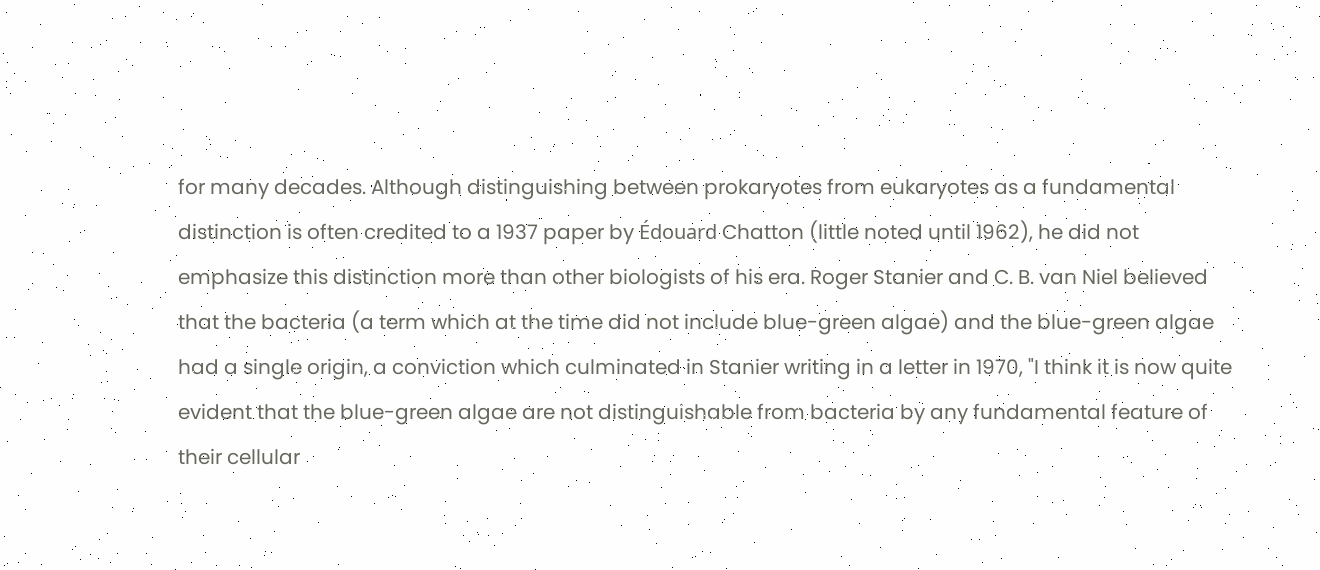for many decades. Although distinguishing between prokaryotes from eukaryotes as a fundamental distinction is often credited to a 1937 paper by Édouard Chatton (little noted until 1962), he did not emphasize this distinction more than other biologists of his era. Roger Stanier and C. B. van Niel believed that the bacteria (a term which at the time did not include blue-green algae) and the blue-green algae had a single origin, a conviction which culminated in Stanier writing in a letter in 1970, "I think it is now quite evident that the blue-green algae are not distinguishable from bacteria by any fundamental feature of their cellular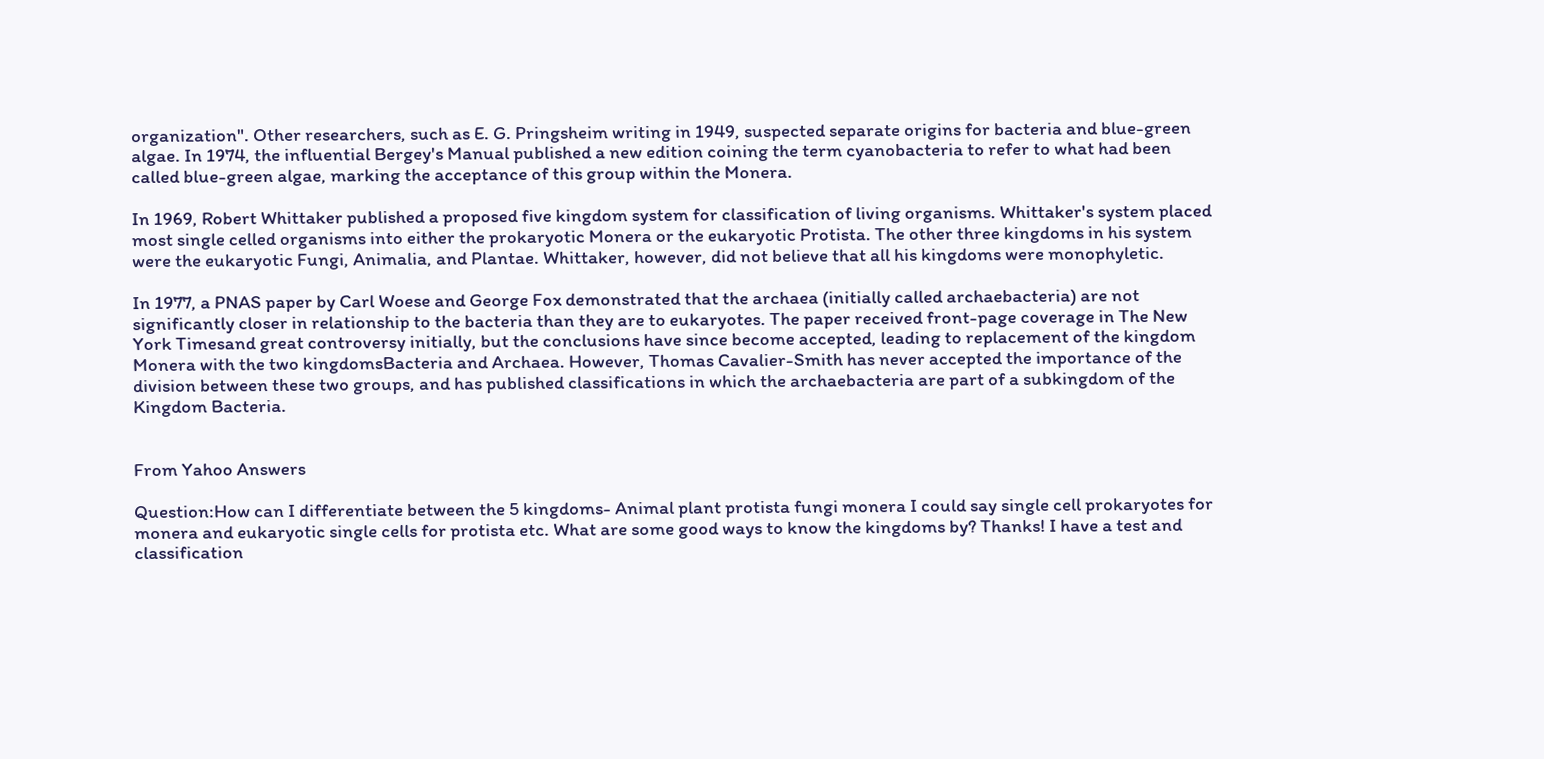organization". Other researchers, such as E. G. Pringsheim writing in 1949, suspected separate origins for bacteria and blue-green algae. In 1974, the influential Bergey's Manual published a new edition coining the term cyanobacteria to refer to what had been called blue-green algae, marking the acceptance of this group within the Monera.

In 1969, Robert Whittaker published a proposed five kingdom system for classification of living organisms. Whittaker's system placed most single celled organisms into either the prokaryotic Monera or the eukaryotic Protista. The other three kingdoms in his system were the eukaryotic Fungi, Animalia, and Plantae. Whittaker, however, did not believe that all his kingdoms were monophyletic.

In 1977, a PNAS paper by Carl Woese and George Fox demonstrated that the archaea (initially called archaebacteria) are not significantly closer in relationship to the bacteria than they are to eukaryotes. The paper received front-page coverage in The New York Timesand great controversy initially, but the conclusions have since become accepted, leading to replacement of the kingdom Monera with the two kingdomsBacteria and Archaea. However, Thomas Cavalier-Smith has never accepted the importance of the division between these two groups, and has published classifications in which the archaebacteria are part of a subkingdom of the Kingdom Bacteria.


From Yahoo Answers

Question:How can I differentiate between the 5 kingdoms- Animal plant protista fungi monera I could say single cell prokaryotes for monera and eukaryotic single cells for protista etc. What are some good ways to know the kingdoms by? Thanks! I have a test and classification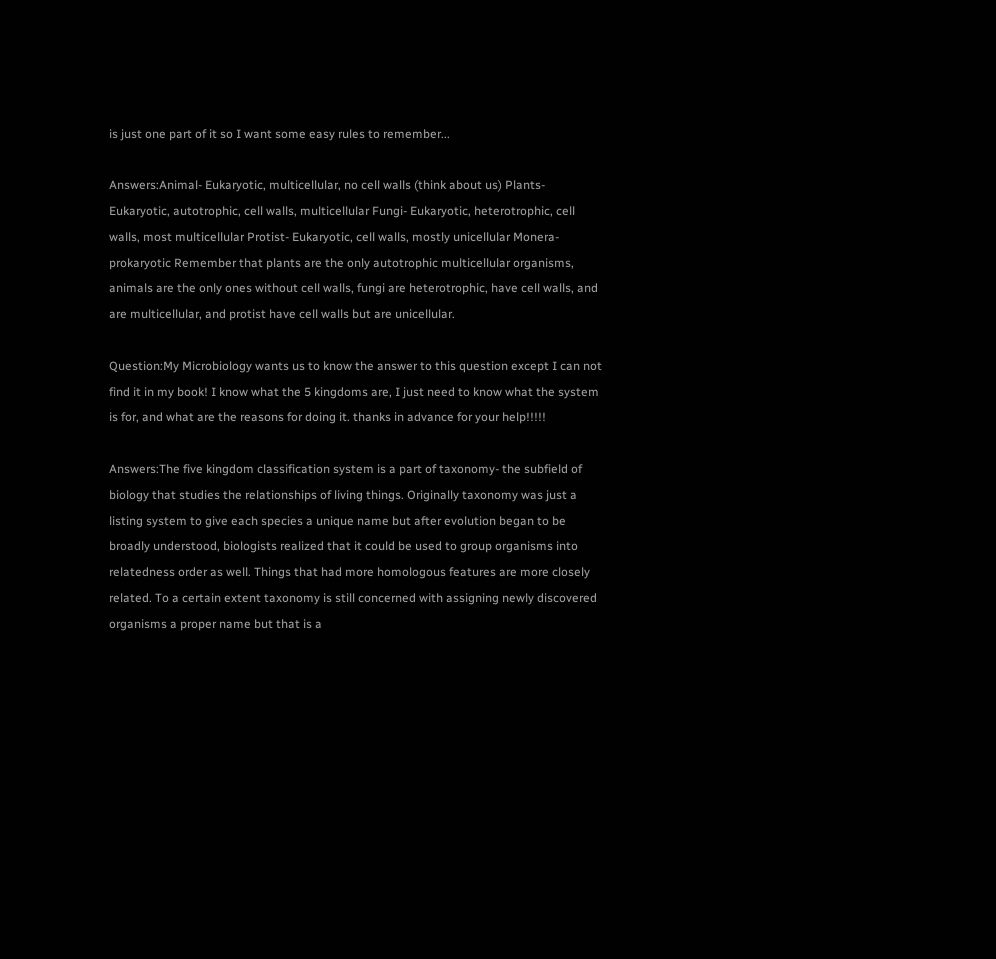is just one part of it so I want some easy rules to remember...

Answers:Animal- Eukaryotic, multicellular, no cell walls (think about us) Plants- Eukaryotic, autotrophic, cell walls, multicellular Fungi- Eukaryotic, heterotrophic, cell walls, most multicellular Protist- Eukaryotic, cell walls, mostly unicellular Monera- prokaryotic Remember that plants are the only autotrophic multicellular organisms, animals are the only ones without cell walls, fungi are heterotrophic, have cell walls, and are multicellular, and protist have cell walls but are unicellular.

Question:My Microbiology wants us to know the answer to this question except I can not find it in my book! I know what the 5 kingdoms are, I just need to know what the system is for, and what are the reasons for doing it. thanks in advance for your help!!!!!

Answers:The five kingdom classification system is a part of taxonomy- the subfield of biology that studies the relationships of living things. Originally taxonomy was just a listing system to give each species a unique name but after evolution began to be broadly understood, biologists realized that it could be used to group organisms into relatedness order as well. Things that had more homologous features are more closely related. To a certain extent taxonomy is still concerned with assigning newly discovered organisms a proper name but that is a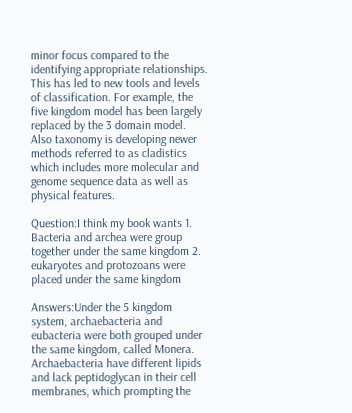minor focus compared to the identifying appropriate relationships. This has led to new tools and levels of classification. For example, the five kingdom model has been largely replaced by the 3 domain model. Also taxonomy is developing newer methods referred to as cladistics which includes more molecular and genome sequence data as well as physical features.

Question:I think my book wants 1. Bacteria and archea were group together under the same kingdom 2. eukaryotes and protozoans were placed under the same kingdom

Answers:Under the 5 kingdom system, archaebacteria and eubacteria were both grouped under the same kingdom, called Monera. Archaebacteria have different lipids and lack peptidoglycan in their cell membranes, which prompting the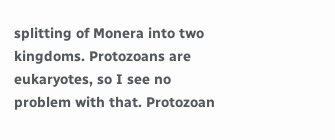splitting of Monera into two kingdoms. Protozoans are eukaryotes, so I see no problem with that. Protozoan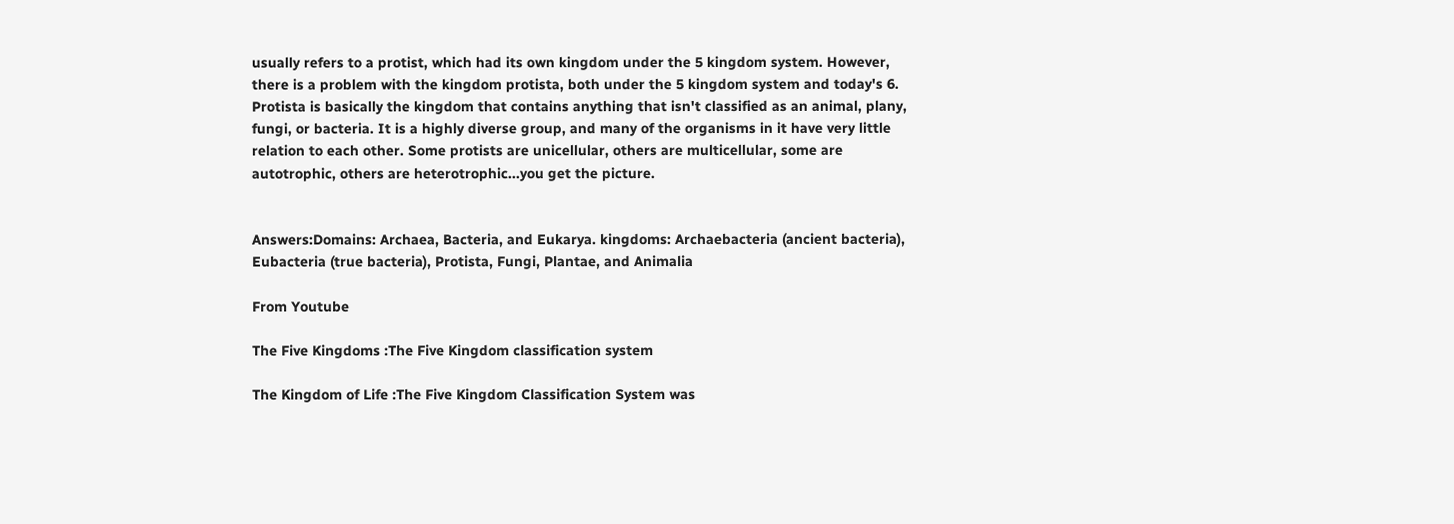usually refers to a protist, which had its own kingdom under the 5 kingdom system. However, there is a problem with the kingdom protista, both under the 5 kingdom system and today's 6. Protista is basically the kingdom that contains anything that isn't classified as an animal, plany, fungi, or bacteria. It is a highly diverse group, and many of the organisms in it have very little relation to each other. Some protists are unicellular, others are multicellular, some are autotrophic, others are heterotrophic...you get the picture.


Answers:Domains: Archaea, Bacteria, and Eukarya. kingdoms: Archaebacteria (ancient bacteria), Eubacteria (true bacteria), Protista, Fungi, Plantae, and Animalia

From Youtube

The Five Kingdoms :The Five Kingdom classification system

The Kingdom of Life :The Five Kingdom Classification System was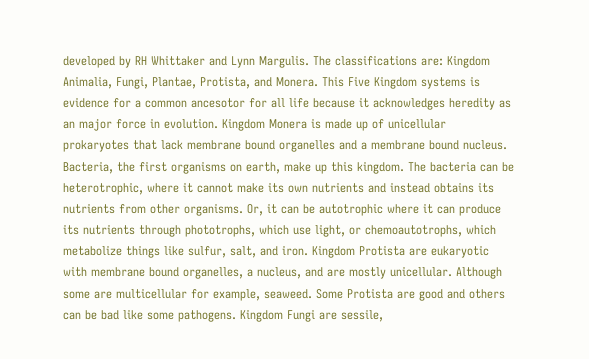developed by RH Whittaker and Lynn Margulis. The classifications are: Kingdom Animalia, Fungi, Plantae, Protista, and Monera. This Five Kingdom systems is evidence for a common ancesotor for all life because it acknowledges heredity as an major force in evolution. Kingdom Monera is made up of unicellular prokaryotes that lack membrane bound organelles and a membrane bound nucleus. Bacteria, the first organisms on earth, make up this kingdom. The bacteria can be heterotrophic, where it cannot make its own nutrients and instead obtains its nutrients from other organisms. Or, it can be autotrophic where it can produce its nutrients through phototrophs, which use light, or chemoautotrophs, which metabolize things like sulfur, salt, and iron. Kingdom Protista are eukaryotic with membrane bound organelles, a nucleus, and are mostly unicellular. Although some are multicellular for example, seaweed. Some Protista are good and others can be bad like some pathogens. Kingdom Fungi are sessile,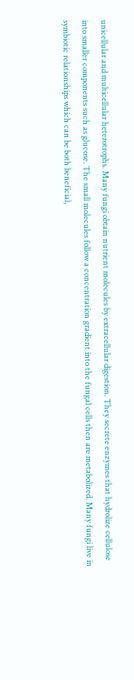unicellular and multicellular heterotrophs. Many fungi obtain nutrient molecules by extracellular digestion. They secrete enzymes that hydrolize cellulose into smaller components such as glucose. The small molecules follow a concentration gradient into the fungal cells then are metabolized. Many fungi live in symbiotic relationships which can be both beneficial,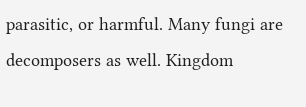parasitic, or harmful. Many fungi are decomposers as well. Kingdom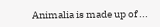Animalia is made up of ...